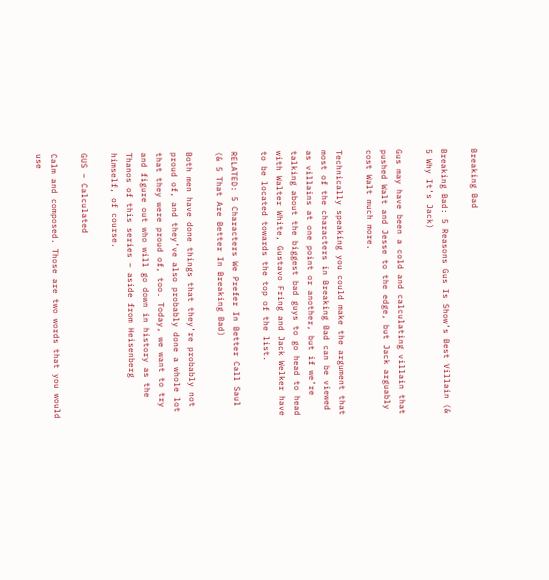Breaking Bad

Breaking Bad: 5 Reasons Gus Is Show’s Best Villain (& 5 Why It’s Jack)

Gus may have been a cold and calculating villain that pushed Walt and Jesse to the edge, but Jack arguably cost Walt much more.

Technically speaking you could make the argument that most of the characters in Breaking Bad can be viewed as villains at one point or another, but if we’re talking about the biggest bad guys to go head to head with Walter White, Gustavo Fring and Jack Welker have to be located towards the top of the list.

RELATED: 5 Characters We Prefer In Better Call Saul (& 5 That Are Better In Breaking Bad)

Both men have done things that they’re probably not proud of, and they’ve also probably done a whole lot that they were proud of, too. Today, we want to try and figure out who will go down in history as the Thanos of this series – aside from Heisenberg himself, of course.

GUS – Calculated

Calm and composed. Those are two words that you would use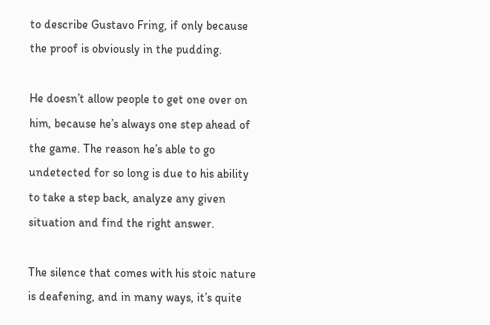to describe Gustavo Fring, if only because the proof is obviously in the pudding.

He doesn’t allow people to get one over on him, because he’s always one step ahead of the game. The reason he’s able to go undetected for so long is due to his ability to take a step back, analyze any given situation and find the right answer.

The silence that comes with his stoic nature is deafening, and in many ways, it’s quite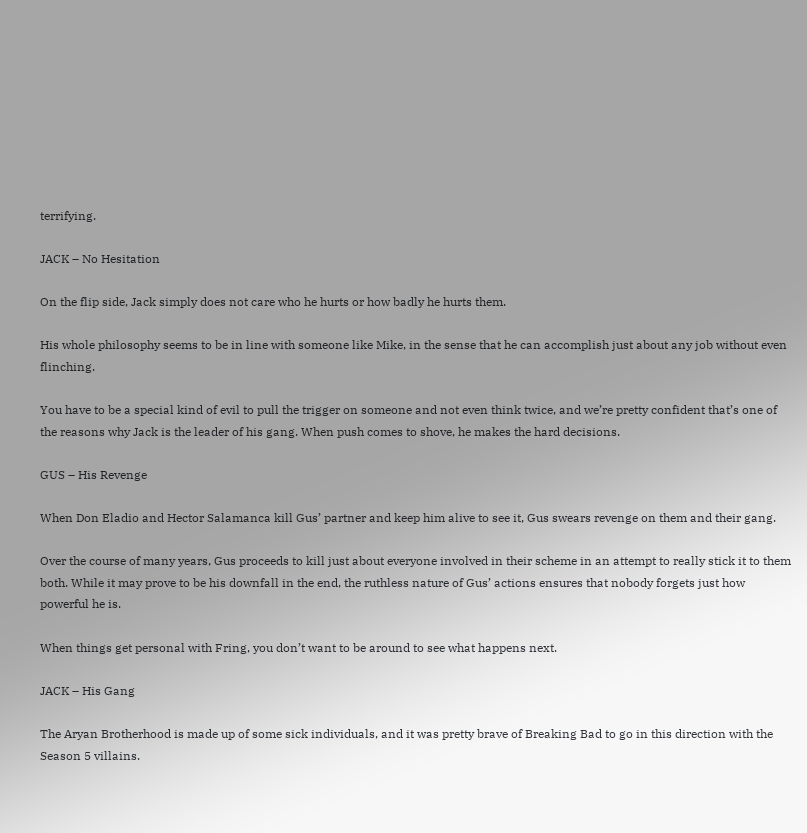terrifying.

JACK – No Hesitation

On the flip side, Jack simply does not care who he hurts or how badly he hurts them.

His whole philosophy seems to be in line with someone like Mike, in the sense that he can accomplish just about any job without even flinching.

You have to be a special kind of evil to pull the trigger on someone and not even think twice, and we’re pretty confident that’s one of the reasons why Jack is the leader of his gang. When push comes to shove, he makes the hard decisions.

GUS – His Revenge

When Don Eladio and Hector Salamanca kill Gus’ partner and keep him alive to see it, Gus swears revenge on them and their gang.

Over the course of many years, Gus proceeds to kill just about everyone involved in their scheme in an attempt to really stick it to them both. While it may prove to be his downfall in the end, the ruthless nature of Gus’ actions ensures that nobody forgets just how powerful he is.

When things get personal with Fring, you don’t want to be around to see what happens next.

JACK – His Gang

The Aryan Brotherhood is made up of some sick individuals, and it was pretty brave of Breaking Bad to go in this direction with the Season 5 villains.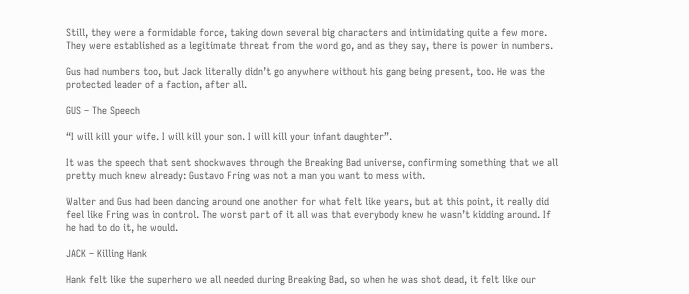Still, they were a formidable force, taking down several big characters and intimidating quite a few more. They were established as a legitimate threat from the word go, and as they say, there is power in numbers.

Gus had numbers too, but Jack literally didn’t go anywhere without his gang being present, too. He was the protected leader of a faction, after all.

GUS – The Speech

“I will kill your wife. I will kill your son. I will kill your infant daughter”.

It was the speech that sent shockwaves through the Breaking Bad universe, confirming something that we all pretty much knew already: Gustavo Fring was not a man you want to mess with.

Walter and Gus had been dancing around one another for what felt like years, but at this point, it really did feel like Fring was in control. The worst part of it all was that everybody knew he wasn’t kidding around. If he had to do it, he would.

JACK – Killing Hank

Hank felt like the superhero we all needed during Breaking Bad, so when he was shot dead, it felt like our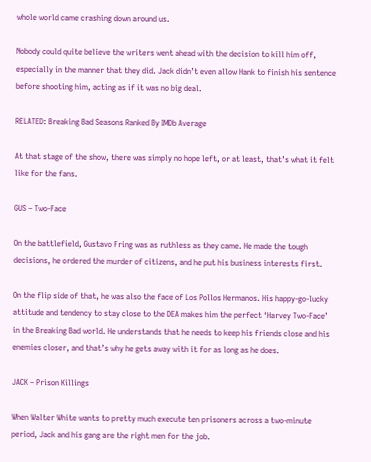whole world came crashing down around us.

Nobody could quite believe the writers went ahead with the decision to kill him off, especially in the manner that they did. Jack didn’t even allow Hank to finish his sentence before shooting him, acting as if it was no big deal.

RELATED: Breaking Bad Seasons Ranked By IMDb Average

At that stage of the show, there was simply no hope left, or at least, that’s what it felt like for the fans.

GUS – Two-Face

On the battlefield, Gustavo Fring was as ruthless as they came. He made the tough decisions, he ordered the murder of citizens, and he put his business interests first.

On the flip side of that, he was also the face of Los Pollos Hermanos. His happy-go-lucky attitude and tendency to stay close to the DEA makes him the perfect ‘Harvey Two-Face’ in the Breaking Bad world. He understands that he needs to keep his friends close and his enemies closer, and that’s why he gets away with it for as long as he does.

JACK – Prison Killings

When Walter White wants to pretty much execute ten prisoners across a two-minute period, Jack and his gang are the right men for the job.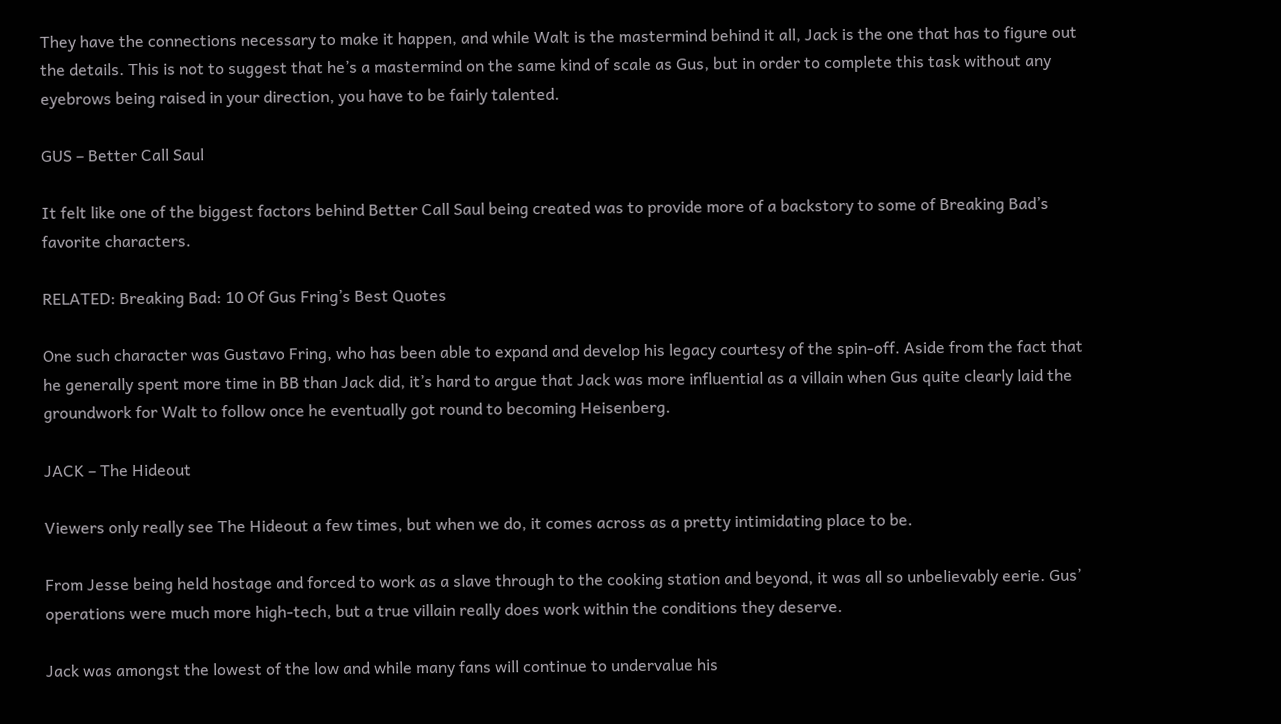They have the connections necessary to make it happen, and while Walt is the mastermind behind it all, Jack is the one that has to figure out the details. This is not to suggest that he’s a mastermind on the same kind of scale as Gus, but in order to complete this task without any eyebrows being raised in your direction, you have to be fairly talented.

GUS – Better Call Saul

It felt like one of the biggest factors behind Better Call Saul being created was to provide more of a backstory to some of Breaking Bad’s favorite characters.

RELATED: Breaking Bad: 10 Of Gus Fring’s Best Quotes

One such character was Gustavo Fring, who has been able to expand and develop his legacy courtesy of the spin-off. Aside from the fact that he generally spent more time in BB than Jack did, it’s hard to argue that Jack was more influential as a villain when Gus quite clearly laid the groundwork for Walt to follow once he eventually got round to becoming Heisenberg.

JACK – The Hideout

Viewers only really see The Hideout a few times, but when we do, it comes across as a pretty intimidating place to be.

From Jesse being held hostage and forced to work as a slave through to the cooking station and beyond, it was all so unbelievably eerie. Gus’ operations were much more high-tech, but a true villain really does work within the conditions they deserve.

Jack was amongst the lowest of the low and while many fans will continue to undervalue his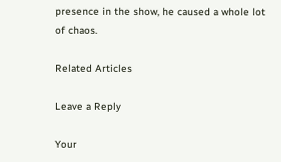presence in the show, he caused a whole lot of chaos.

Related Articles

Leave a Reply

Your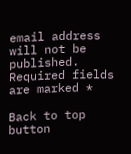email address will not be published. Required fields are marked *

Back to top button